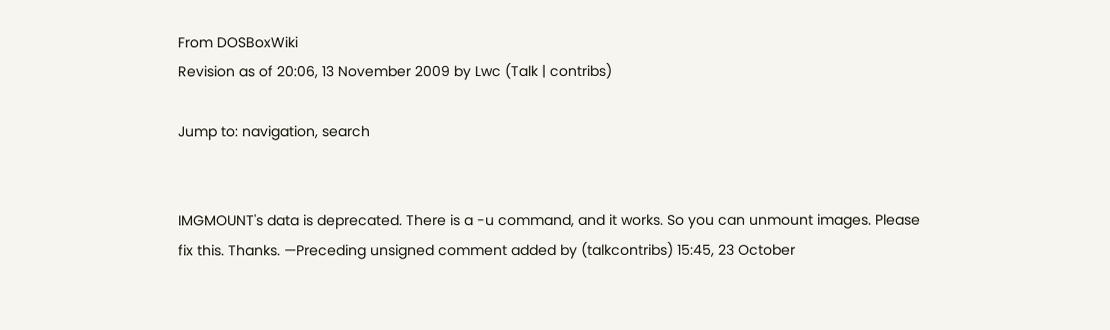From DOSBoxWiki
Revision as of 20:06, 13 November 2009 by Lwc (Talk | contribs)

Jump to: navigation, search


IMGMOUNT's data is deprecated. There is a -u command, and it works. So you can unmount images. Please fix this. Thanks. —Preceding unsigned comment added by (talkcontribs) 15:45, 23 October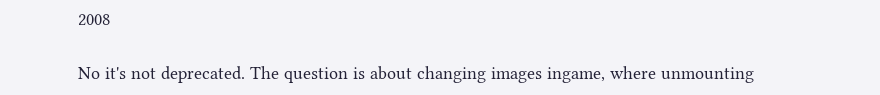2008

No it's not deprecated. The question is about changing images ingame, where unmounting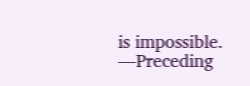is impossible. —Preceding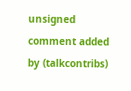unsigned comment added by (talkcontribs)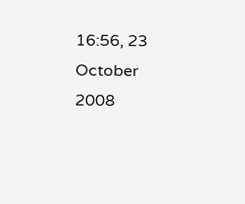16:56, 23 October 2008